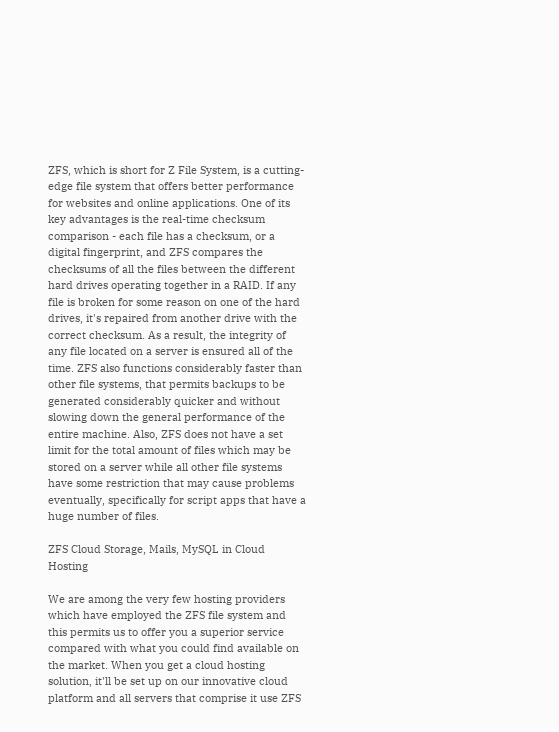ZFS, which is short for Z File System, is a cutting-edge file system that offers better performance for websites and online applications. One of its key advantages is the real-time checksum comparison - each file has a checksum, or a digital fingerprint, and ZFS compares the checksums of all the files between the different hard drives operating together in a RAID. If any file is broken for some reason on one of the hard drives, it's repaired from another drive with the correct checksum. As a result, the integrity of any file located on a server is ensured all of the time. ZFS also functions considerably faster than other file systems, that permits backups to be generated considerably quicker and without slowing down the general performance of the entire machine. Also, ZFS does not have a set limit for the total amount of files which may be stored on a server while all other file systems have some restriction that may cause problems eventually, specifically for script apps that have a huge number of files.

ZFS Cloud Storage, Mails, MySQL in Cloud Hosting

We are among the very few hosting providers which have employed the ZFS file system and this permits us to offer you a superior service compared with what you could find available on the market. When you get a cloud hosting solution, it'll be set up on our innovative cloud platform and all servers that comprise it use ZFS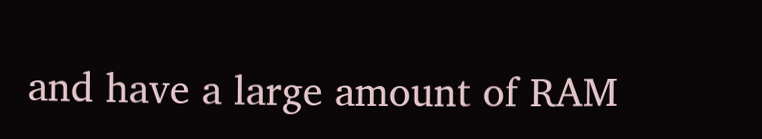and have a large amount of RAM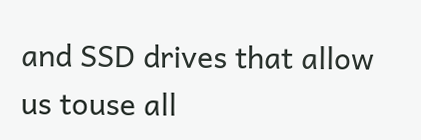and SSD drives that allow us touse all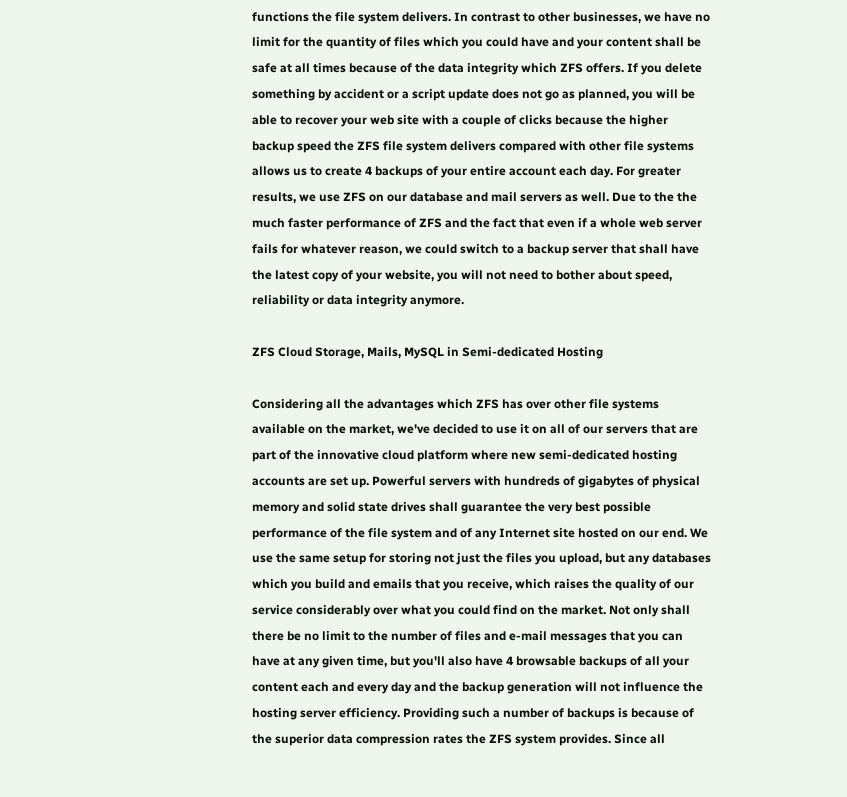functions the file system delivers. In contrast to other businesses, we have no limit for the quantity of files which you could have and your content shall be safe at all times because of the data integrity which ZFS offers. If you delete something by accident or a script update does not go as planned, you will be able to recover your web site with a couple of clicks because the higher backup speed the ZFS file system delivers compared with other file systems allows us to create 4 backups of your entire account each day. For greater results, we use ZFS on our database and mail servers as well. Due to the the much faster performance of ZFS and the fact that even if a whole web server fails for whatever reason, we could switch to a backup server that shall have the latest copy of your website, you will not need to bother about speed, reliability or data integrity anymore.

ZFS Cloud Storage, Mails, MySQL in Semi-dedicated Hosting

Considering all the advantages which ZFS has over other file systems available on the market, we've decided to use it on all of our servers that are part of the innovative cloud platform where new semi-dedicated hosting accounts are set up. Powerful servers with hundreds of gigabytes of physical memory and solid state drives shall guarantee the very best possible performance of the file system and of any Internet site hosted on our end. We use the same setup for storing not just the files you upload, but any databases which you build and emails that you receive, which raises the quality of our service considerably over what you could find on the market. Not only shall there be no limit to the number of files and e-mail messages that you can have at any given time, but you'll also have 4 browsable backups of all your content each and every day and the backup generation will not influence the hosting server efficiency. Providing such a number of backups is because of the superior data compression rates the ZFS system provides. Since all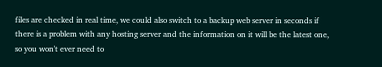files are checked in real time, we could also switch to a backup web server in seconds if there is a problem with any hosting server and the information on it will be the latest one, so you won't ever need to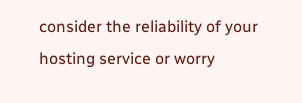consider the reliability of your hosting service or worry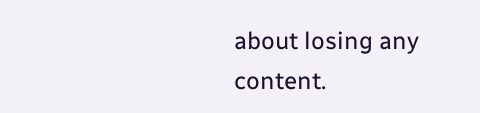about losing any content.